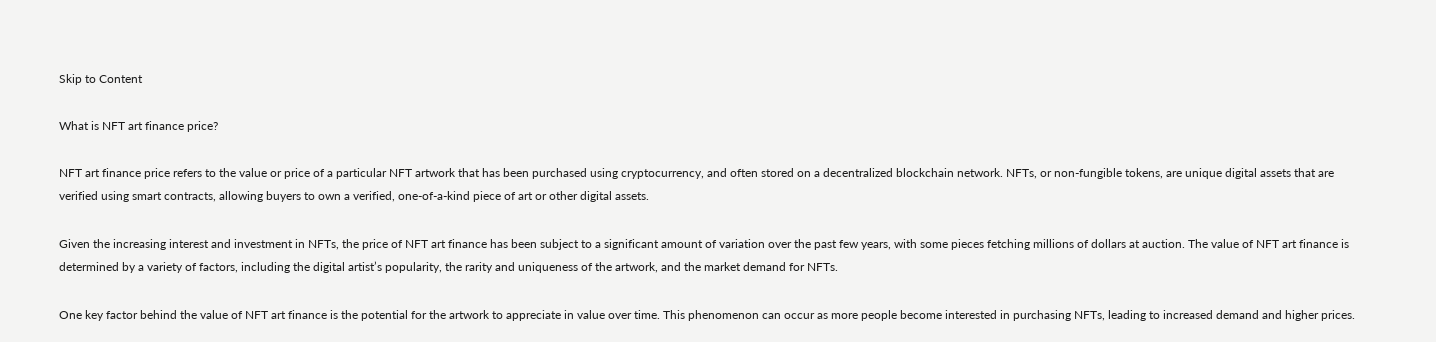Skip to Content

What is NFT art finance price?

NFT art finance price refers to the value or price of a particular NFT artwork that has been purchased using cryptocurrency, and often stored on a decentralized blockchain network. NFTs, or non-fungible tokens, are unique digital assets that are verified using smart contracts, allowing buyers to own a verified, one-of-a-kind piece of art or other digital assets.

Given the increasing interest and investment in NFTs, the price of NFT art finance has been subject to a significant amount of variation over the past few years, with some pieces fetching millions of dollars at auction. The value of NFT art finance is determined by a variety of factors, including the digital artist’s popularity, the rarity and uniqueness of the artwork, and the market demand for NFTs.

One key factor behind the value of NFT art finance is the potential for the artwork to appreciate in value over time. This phenomenon can occur as more people become interested in purchasing NFTs, leading to increased demand and higher prices.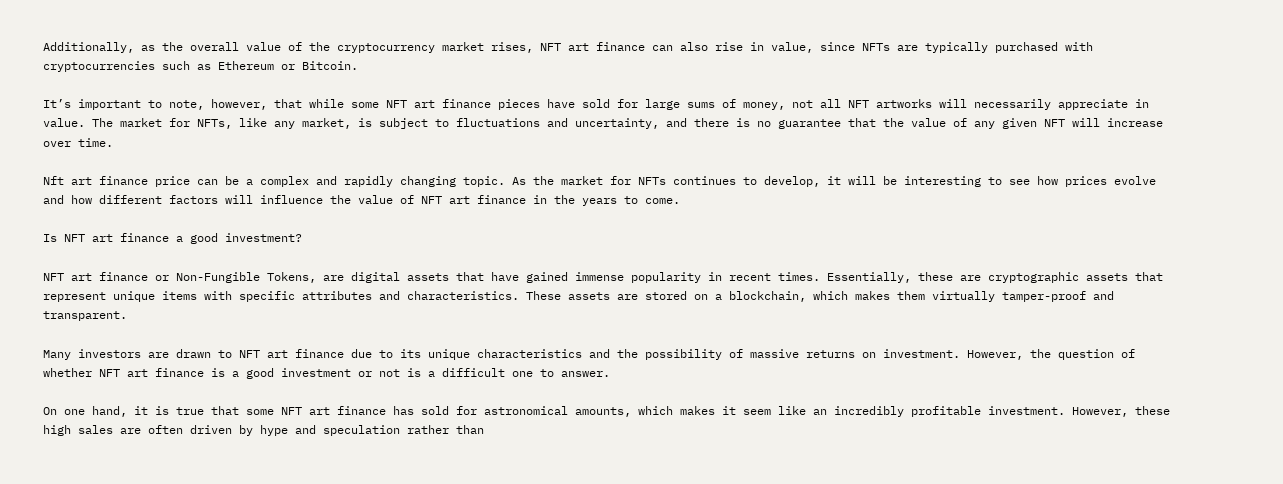Additionally, as the overall value of the cryptocurrency market rises, NFT art finance can also rise in value, since NFTs are typically purchased with cryptocurrencies such as Ethereum or Bitcoin.

It’s important to note, however, that while some NFT art finance pieces have sold for large sums of money, not all NFT artworks will necessarily appreciate in value. The market for NFTs, like any market, is subject to fluctuations and uncertainty, and there is no guarantee that the value of any given NFT will increase over time.

Nft art finance price can be a complex and rapidly changing topic. As the market for NFTs continues to develop, it will be interesting to see how prices evolve and how different factors will influence the value of NFT art finance in the years to come.

Is NFT art finance a good investment?

NFT art finance or Non-Fungible Tokens, are digital assets that have gained immense popularity in recent times. Essentially, these are cryptographic assets that represent unique items with specific attributes and characteristics. These assets are stored on a blockchain, which makes them virtually tamper-proof and transparent.

Many investors are drawn to NFT art finance due to its unique characteristics and the possibility of massive returns on investment. However, the question of whether NFT art finance is a good investment or not is a difficult one to answer.

On one hand, it is true that some NFT art finance has sold for astronomical amounts, which makes it seem like an incredibly profitable investment. However, these high sales are often driven by hype and speculation rather than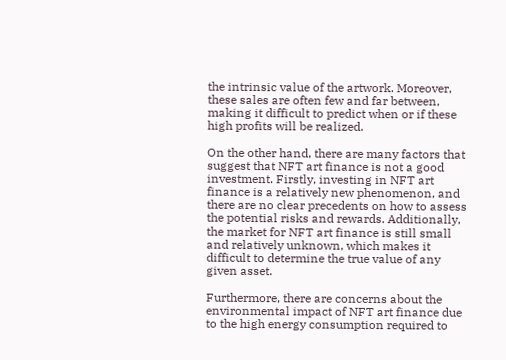the intrinsic value of the artwork. Moreover, these sales are often few and far between, making it difficult to predict when or if these high profits will be realized.

On the other hand, there are many factors that suggest that NFT art finance is not a good investment. Firstly, investing in NFT art finance is a relatively new phenomenon, and there are no clear precedents on how to assess the potential risks and rewards. Additionally, the market for NFT art finance is still small and relatively unknown, which makes it difficult to determine the true value of any given asset.

Furthermore, there are concerns about the environmental impact of NFT art finance due to the high energy consumption required to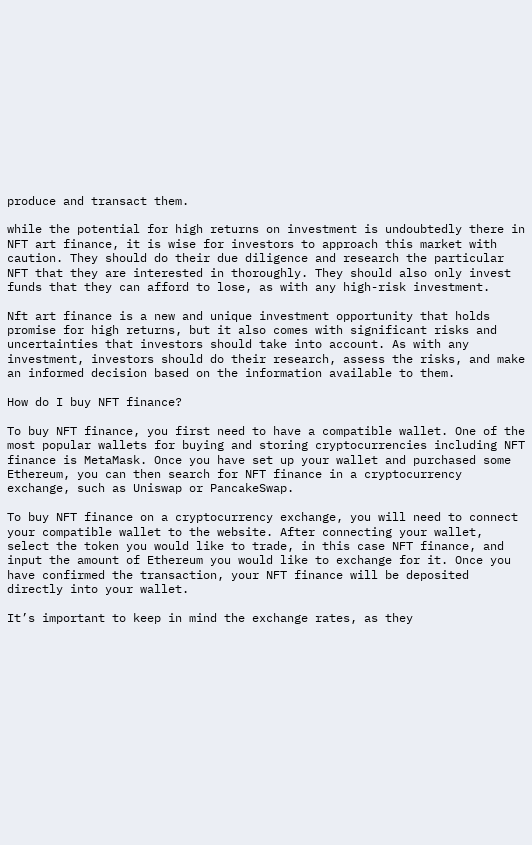produce and transact them.

while the potential for high returns on investment is undoubtedly there in NFT art finance, it is wise for investors to approach this market with caution. They should do their due diligence and research the particular NFT that they are interested in thoroughly. They should also only invest funds that they can afford to lose, as with any high-risk investment.

Nft art finance is a new and unique investment opportunity that holds promise for high returns, but it also comes with significant risks and uncertainties that investors should take into account. As with any investment, investors should do their research, assess the risks, and make an informed decision based on the information available to them.

How do I buy NFT finance?

To buy NFT finance, you first need to have a compatible wallet. One of the most popular wallets for buying and storing cryptocurrencies including NFT finance is MetaMask. Once you have set up your wallet and purchased some Ethereum, you can then search for NFT finance in a cryptocurrency exchange, such as Uniswap or PancakeSwap.

To buy NFT finance on a cryptocurrency exchange, you will need to connect your compatible wallet to the website. After connecting your wallet, select the token you would like to trade, in this case NFT finance, and input the amount of Ethereum you would like to exchange for it. Once you have confirmed the transaction, your NFT finance will be deposited directly into your wallet.

It’s important to keep in mind the exchange rates, as they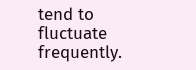tend to fluctuate frequently.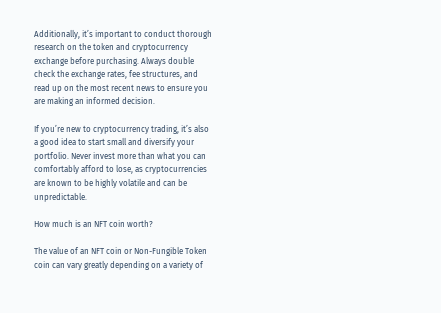Additionally, it’s important to conduct thorough research on the token and cryptocurrency exchange before purchasing. Always double check the exchange rates, fee structures, and read up on the most recent news to ensure you are making an informed decision.

If you’re new to cryptocurrency trading, it’s also a good idea to start small and diversify your portfolio. Never invest more than what you can comfortably afford to lose, as cryptocurrencies are known to be highly volatile and can be unpredictable.

How much is an NFT coin worth?

The value of an NFT coin or Non-Fungible Token coin can vary greatly depending on a variety of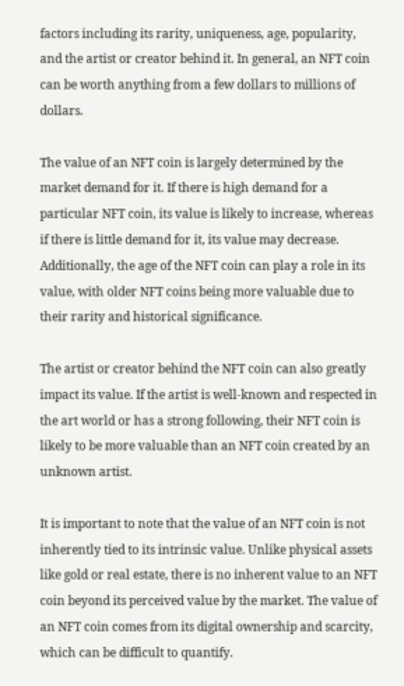factors including its rarity, uniqueness, age, popularity, and the artist or creator behind it. In general, an NFT coin can be worth anything from a few dollars to millions of dollars.

The value of an NFT coin is largely determined by the market demand for it. If there is high demand for a particular NFT coin, its value is likely to increase, whereas if there is little demand for it, its value may decrease. Additionally, the age of the NFT coin can play a role in its value, with older NFT coins being more valuable due to their rarity and historical significance.

The artist or creator behind the NFT coin can also greatly impact its value. If the artist is well-known and respected in the art world or has a strong following, their NFT coin is likely to be more valuable than an NFT coin created by an unknown artist.

It is important to note that the value of an NFT coin is not inherently tied to its intrinsic value. Unlike physical assets like gold or real estate, there is no inherent value to an NFT coin beyond its perceived value by the market. The value of an NFT coin comes from its digital ownership and scarcity, which can be difficult to quantify.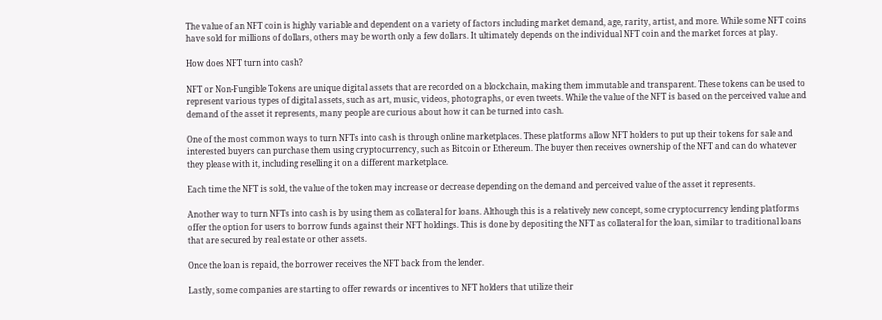The value of an NFT coin is highly variable and dependent on a variety of factors including market demand, age, rarity, artist, and more. While some NFT coins have sold for millions of dollars, others may be worth only a few dollars. It ultimately depends on the individual NFT coin and the market forces at play.

How does NFT turn into cash?

NFT or Non-Fungible Tokens are unique digital assets that are recorded on a blockchain, making them immutable and transparent. These tokens can be used to represent various types of digital assets, such as art, music, videos, photographs, or even tweets. While the value of the NFT is based on the perceived value and demand of the asset it represents, many people are curious about how it can be turned into cash.

One of the most common ways to turn NFTs into cash is through online marketplaces. These platforms allow NFT holders to put up their tokens for sale and interested buyers can purchase them using cryptocurrency, such as Bitcoin or Ethereum. The buyer then receives ownership of the NFT and can do whatever they please with it, including reselling it on a different marketplace.

Each time the NFT is sold, the value of the token may increase or decrease depending on the demand and perceived value of the asset it represents.

Another way to turn NFTs into cash is by using them as collateral for loans. Although this is a relatively new concept, some cryptocurrency lending platforms offer the option for users to borrow funds against their NFT holdings. This is done by depositing the NFT as collateral for the loan, similar to traditional loans that are secured by real estate or other assets.

Once the loan is repaid, the borrower receives the NFT back from the lender.

Lastly, some companies are starting to offer rewards or incentives to NFT holders that utilize their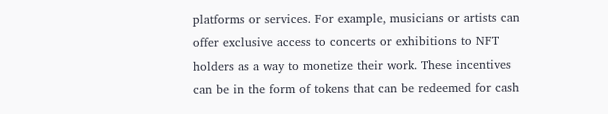platforms or services. For example, musicians or artists can offer exclusive access to concerts or exhibitions to NFT holders as a way to monetize their work. These incentives can be in the form of tokens that can be redeemed for cash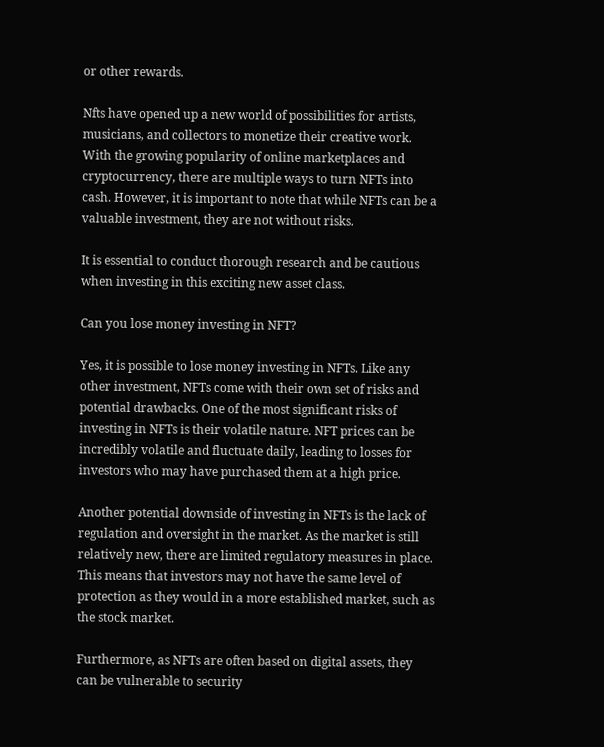or other rewards.

Nfts have opened up a new world of possibilities for artists, musicians, and collectors to monetize their creative work. With the growing popularity of online marketplaces and cryptocurrency, there are multiple ways to turn NFTs into cash. However, it is important to note that while NFTs can be a valuable investment, they are not without risks.

It is essential to conduct thorough research and be cautious when investing in this exciting new asset class.

Can you lose money investing in NFT?

Yes, it is possible to lose money investing in NFTs. Like any other investment, NFTs come with their own set of risks and potential drawbacks. One of the most significant risks of investing in NFTs is their volatile nature. NFT prices can be incredibly volatile and fluctuate daily, leading to losses for investors who may have purchased them at a high price.

Another potential downside of investing in NFTs is the lack of regulation and oversight in the market. As the market is still relatively new, there are limited regulatory measures in place. This means that investors may not have the same level of protection as they would in a more established market, such as the stock market.

Furthermore, as NFTs are often based on digital assets, they can be vulnerable to security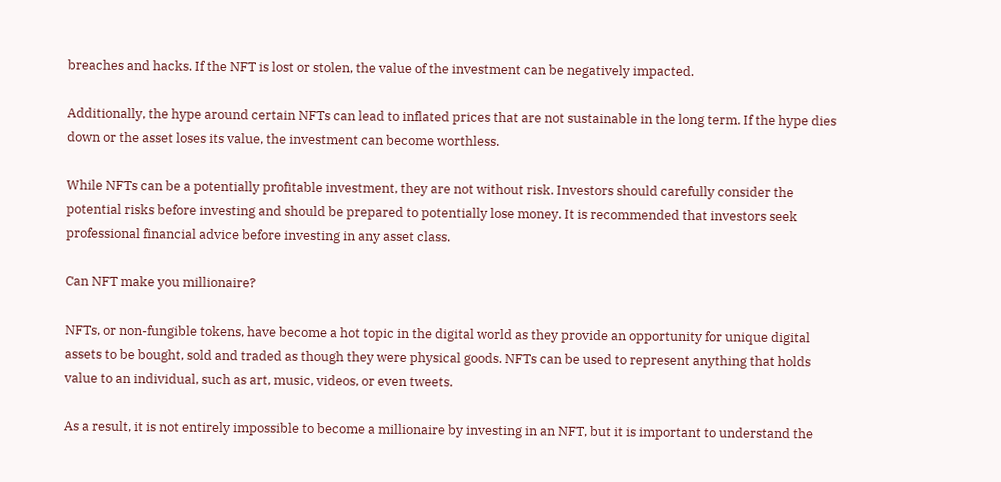breaches and hacks. If the NFT is lost or stolen, the value of the investment can be negatively impacted.

Additionally, the hype around certain NFTs can lead to inflated prices that are not sustainable in the long term. If the hype dies down or the asset loses its value, the investment can become worthless.

While NFTs can be a potentially profitable investment, they are not without risk. Investors should carefully consider the potential risks before investing and should be prepared to potentially lose money. It is recommended that investors seek professional financial advice before investing in any asset class.

Can NFT make you millionaire?

NFTs, or non-fungible tokens, have become a hot topic in the digital world as they provide an opportunity for unique digital assets to be bought, sold and traded as though they were physical goods. NFTs can be used to represent anything that holds value to an individual, such as art, music, videos, or even tweets.

As a result, it is not entirely impossible to become a millionaire by investing in an NFT, but it is important to understand the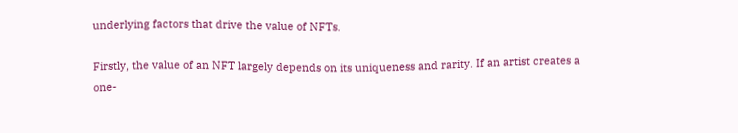underlying factors that drive the value of NFTs.

Firstly, the value of an NFT largely depends on its uniqueness and rarity. If an artist creates a one-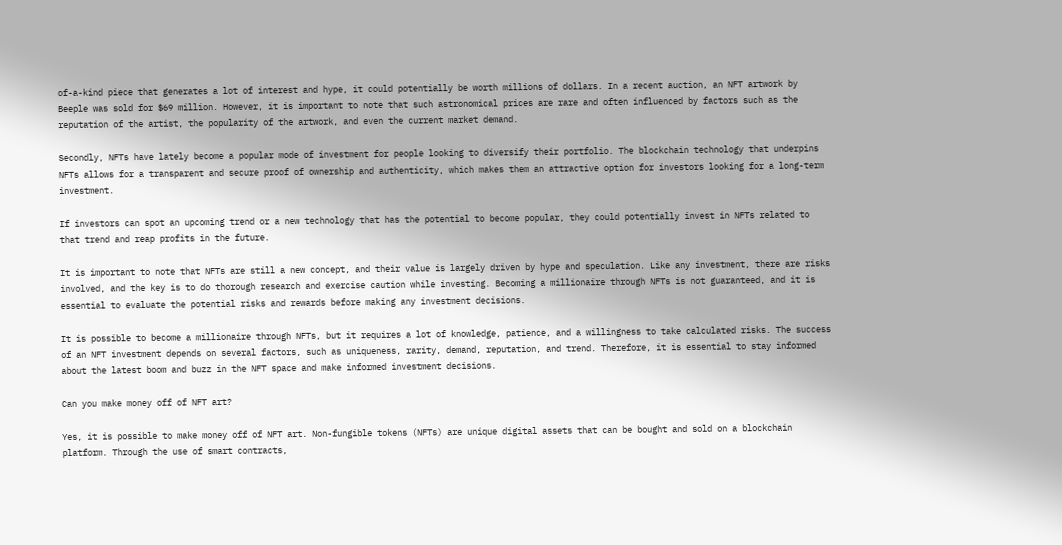of-a-kind piece that generates a lot of interest and hype, it could potentially be worth millions of dollars. In a recent auction, an NFT artwork by Beeple was sold for $69 million. However, it is important to note that such astronomical prices are rare and often influenced by factors such as the reputation of the artist, the popularity of the artwork, and even the current market demand.

Secondly, NFTs have lately become a popular mode of investment for people looking to diversify their portfolio. The blockchain technology that underpins NFTs allows for a transparent and secure proof of ownership and authenticity, which makes them an attractive option for investors looking for a long-term investment.

If investors can spot an upcoming trend or a new technology that has the potential to become popular, they could potentially invest in NFTs related to that trend and reap profits in the future.

It is important to note that NFTs are still a new concept, and their value is largely driven by hype and speculation. Like any investment, there are risks involved, and the key is to do thorough research and exercise caution while investing. Becoming a millionaire through NFTs is not guaranteed, and it is essential to evaluate the potential risks and rewards before making any investment decisions.

It is possible to become a millionaire through NFTs, but it requires a lot of knowledge, patience, and a willingness to take calculated risks. The success of an NFT investment depends on several factors, such as uniqueness, rarity, demand, reputation, and trend. Therefore, it is essential to stay informed about the latest boom and buzz in the NFT space and make informed investment decisions.

Can you make money off of NFT art?

Yes, it is possible to make money off of NFT art. Non-fungible tokens (NFTs) are unique digital assets that can be bought and sold on a blockchain platform. Through the use of smart contracts,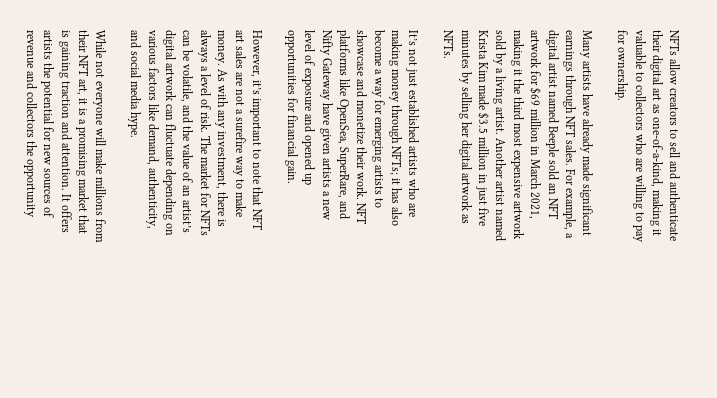NFTs allow creators to sell and authenticate their digital art as one-of-a-kind, making it valuable to collectors who are willing to pay for ownership.

Many artists have already made significant earnings through NFT sales. For example, a digital artist named Beeple sold an NFT artwork for $69 million in March 2021, making it the third most expensive artwork sold by a living artist. Another artist named Krista Kim made $3.5 million in just five minutes by selling her digital artwork as NFTs.

It’s not just established artists who are making money through NFTs; it has also become a way for emerging artists to showcase and monetize their work. NFT platforms like OpenSea, SuperRare, and Nifty Gateway have given artists a new level of exposure and opened up opportunities for financial gain.

However, it’s important to note that NFT art sales are not a surefire way to make money. As with any investment, there is always a level of risk. The market for NFTs can be volatile, and the value of an artist’s digital artwork can fluctuate depending on various factors like demand, authenticity, and social media hype.

While not everyone will make millions from their NFT art, it is a promising market that is gaining traction and attention. It offers artists the potential for new sources of revenue and collectors the opportunity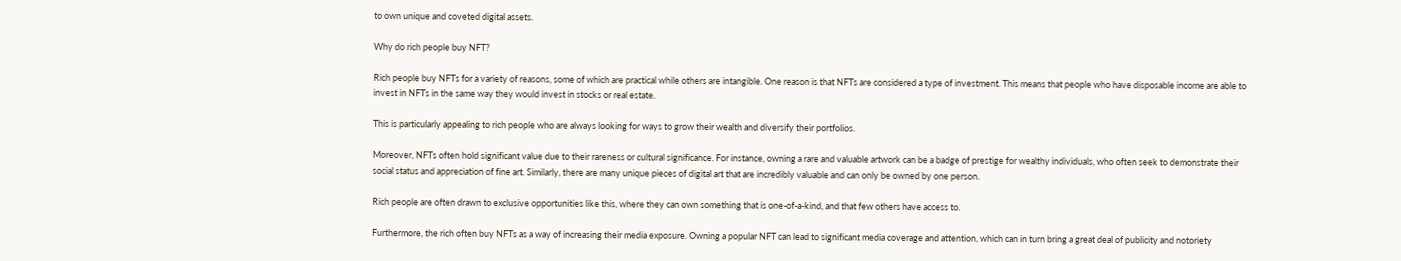to own unique and coveted digital assets.

Why do rich people buy NFT?

Rich people buy NFTs for a variety of reasons, some of which are practical while others are intangible. One reason is that NFTs are considered a type of investment. This means that people who have disposable income are able to invest in NFTs in the same way they would invest in stocks or real estate.

This is particularly appealing to rich people who are always looking for ways to grow their wealth and diversify their portfolios.

Moreover, NFTs often hold significant value due to their rareness or cultural significance. For instance, owning a rare and valuable artwork can be a badge of prestige for wealthy individuals, who often seek to demonstrate their social status and appreciation of fine art. Similarly, there are many unique pieces of digital art that are incredibly valuable and can only be owned by one person.

Rich people are often drawn to exclusive opportunities like this, where they can own something that is one-of-a-kind, and that few others have access to.

Furthermore, the rich often buy NFTs as a way of increasing their media exposure. Owning a popular NFT can lead to significant media coverage and attention, which can in turn bring a great deal of publicity and notoriety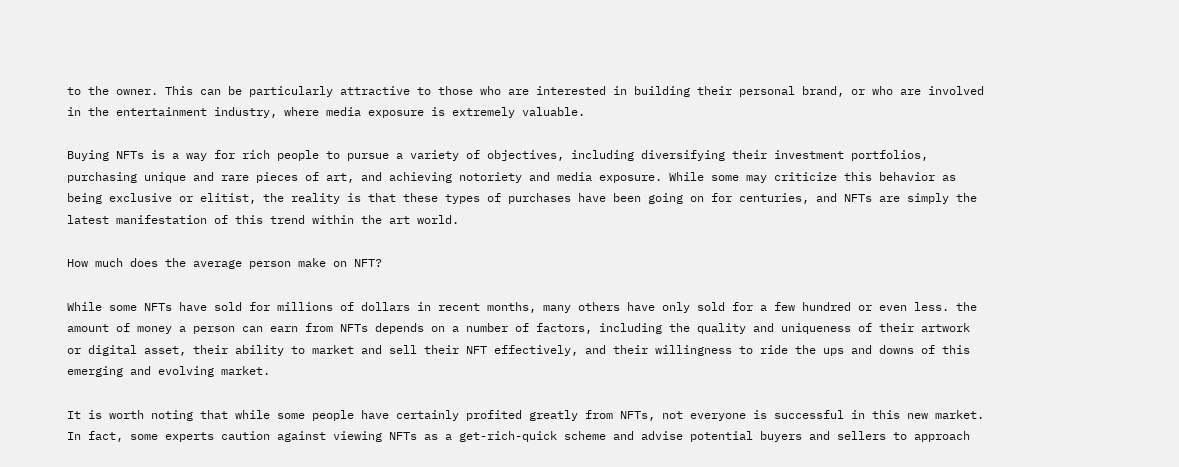to the owner. This can be particularly attractive to those who are interested in building their personal brand, or who are involved in the entertainment industry, where media exposure is extremely valuable.

Buying NFTs is a way for rich people to pursue a variety of objectives, including diversifying their investment portfolios, purchasing unique and rare pieces of art, and achieving notoriety and media exposure. While some may criticize this behavior as being exclusive or elitist, the reality is that these types of purchases have been going on for centuries, and NFTs are simply the latest manifestation of this trend within the art world.

How much does the average person make on NFT?

While some NFTs have sold for millions of dollars in recent months, many others have only sold for a few hundred or even less. the amount of money a person can earn from NFTs depends on a number of factors, including the quality and uniqueness of their artwork or digital asset, their ability to market and sell their NFT effectively, and their willingness to ride the ups and downs of this emerging and evolving market.

It is worth noting that while some people have certainly profited greatly from NFTs, not everyone is successful in this new market. In fact, some experts caution against viewing NFTs as a get-rich-quick scheme and advise potential buyers and sellers to approach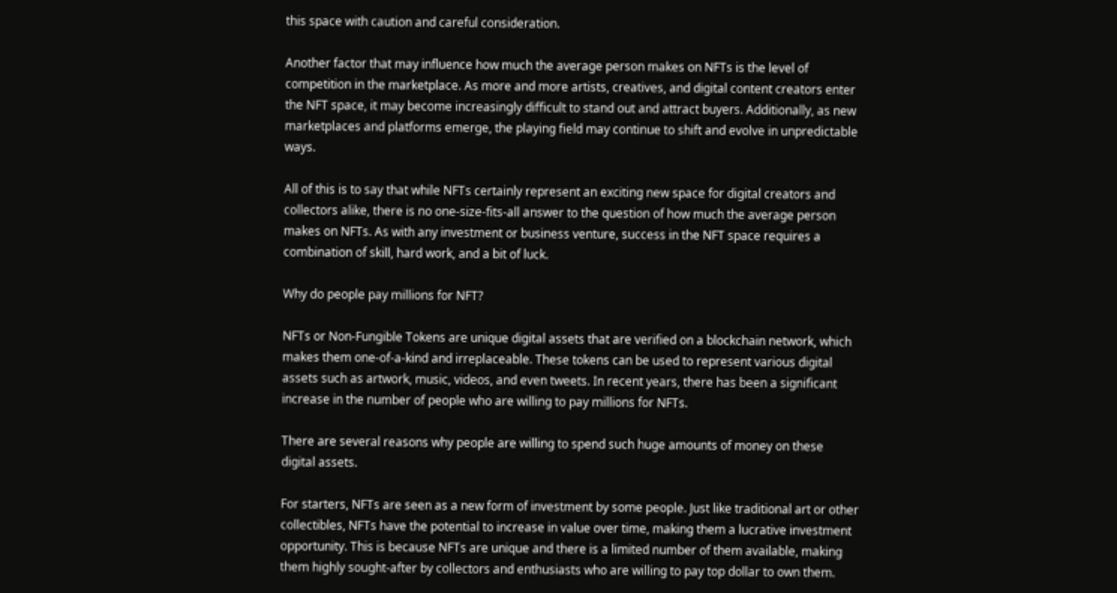this space with caution and careful consideration.

Another factor that may influence how much the average person makes on NFTs is the level of competition in the marketplace. As more and more artists, creatives, and digital content creators enter the NFT space, it may become increasingly difficult to stand out and attract buyers. Additionally, as new marketplaces and platforms emerge, the playing field may continue to shift and evolve in unpredictable ways.

All of this is to say that while NFTs certainly represent an exciting new space for digital creators and collectors alike, there is no one-size-fits-all answer to the question of how much the average person makes on NFTs. As with any investment or business venture, success in the NFT space requires a combination of skill, hard work, and a bit of luck.

Why do people pay millions for NFT?

NFTs or Non-Fungible Tokens are unique digital assets that are verified on a blockchain network, which makes them one-of-a-kind and irreplaceable. These tokens can be used to represent various digital assets such as artwork, music, videos, and even tweets. In recent years, there has been a significant increase in the number of people who are willing to pay millions for NFTs.

There are several reasons why people are willing to spend such huge amounts of money on these digital assets.

For starters, NFTs are seen as a new form of investment by some people. Just like traditional art or other collectibles, NFTs have the potential to increase in value over time, making them a lucrative investment opportunity. This is because NFTs are unique and there is a limited number of them available, making them highly sought-after by collectors and enthusiasts who are willing to pay top dollar to own them.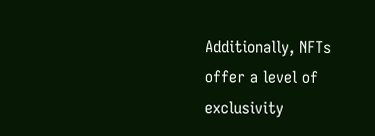Additionally, NFTs offer a level of exclusivity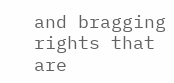and bragging rights that are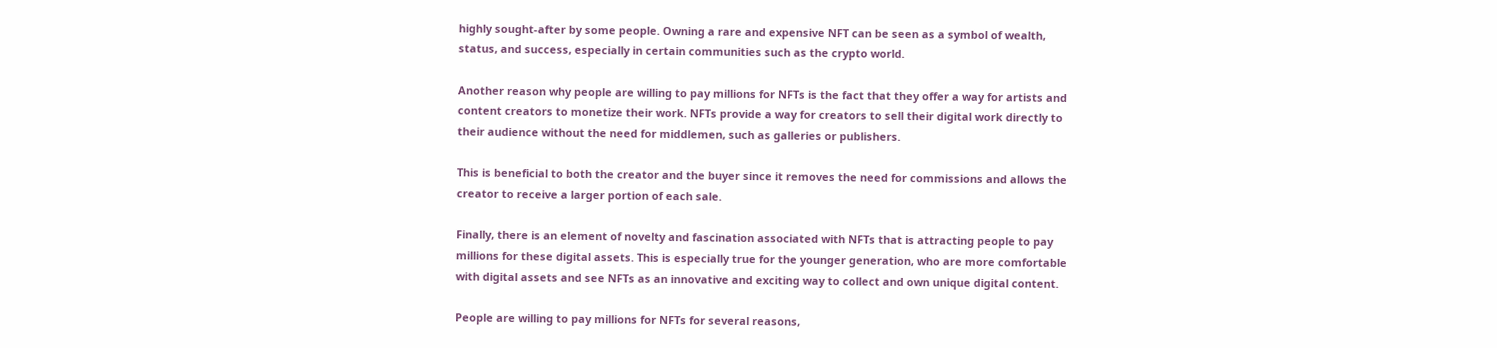highly sought-after by some people. Owning a rare and expensive NFT can be seen as a symbol of wealth, status, and success, especially in certain communities such as the crypto world.

Another reason why people are willing to pay millions for NFTs is the fact that they offer a way for artists and content creators to monetize their work. NFTs provide a way for creators to sell their digital work directly to their audience without the need for middlemen, such as galleries or publishers.

This is beneficial to both the creator and the buyer since it removes the need for commissions and allows the creator to receive a larger portion of each sale.

Finally, there is an element of novelty and fascination associated with NFTs that is attracting people to pay millions for these digital assets. This is especially true for the younger generation, who are more comfortable with digital assets and see NFTs as an innovative and exciting way to collect and own unique digital content.

People are willing to pay millions for NFTs for several reasons,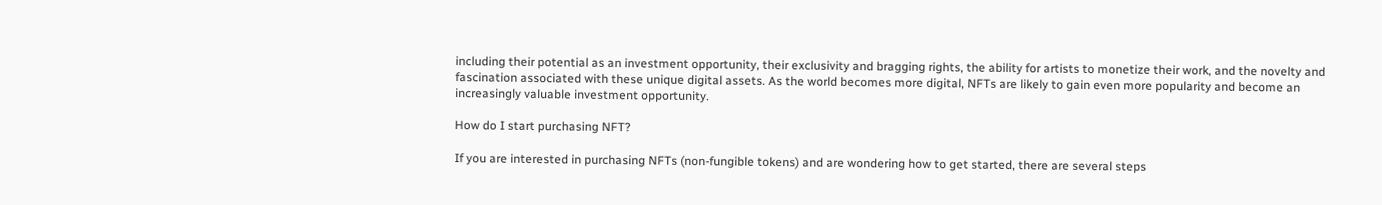including their potential as an investment opportunity, their exclusivity and bragging rights, the ability for artists to monetize their work, and the novelty and fascination associated with these unique digital assets. As the world becomes more digital, NFTs are likely to gain even more popularity and become an increasingly valuable investment opportunity.

How do I start purchasing NFT?

If you are interested in purchasing NFTs (non-fungible tokens) and are wondering how to get started, there are several steps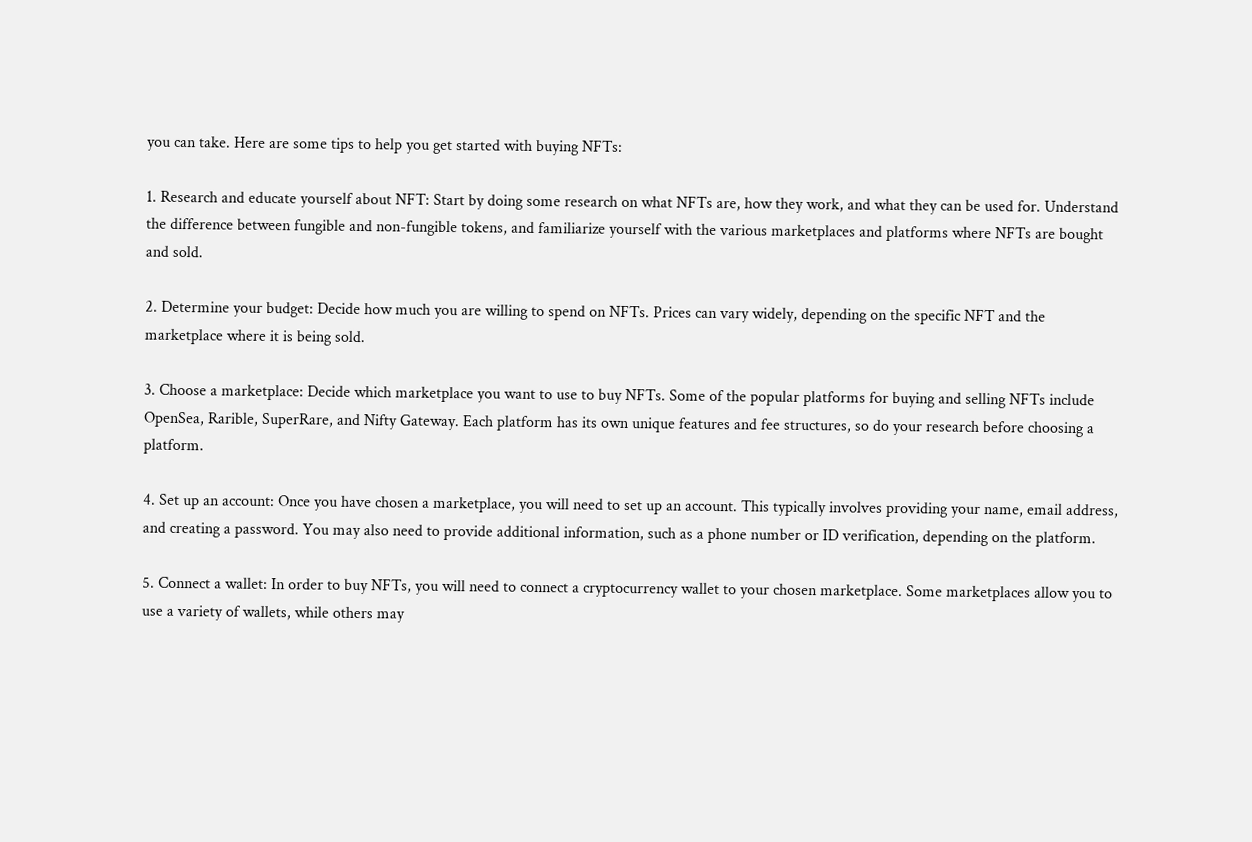you can take. Here are some tips to help you get started with buying NFTs:

1. Research and educate yourself about NFT: Start by doing some research on what NFTs are, how they work, and what they can be used for. Understand the difference between fungible and non-fungible tokens, and familiarize yourself with the various marketplaces and platforms where NFTs are bought and sold.

2. Determine your budget: Decide how much you are willing to spend on NFTs. Prices can vary widely, depending on the specific NFT and the marketplace where it is being sold.

3. Choose a marketplace: Decide which marketplace you want to use to buy NFTs. Some of the popular platforms for buying and selling NFTs include OpenSea, Rarible, SuperRare, and Nifty Gateway. Each platform has its own unique features and fee structures, so do your research before choosing a platform.

4. Set up an account: Once you have chosen a marketplace, you will need to set up an account. This typically involves providing your name, email address, and creating a password. You may also need to provide additional information, such as a phone number or ID verification, depending on the platform.

5. Connect a wallet: In order to buy NFTs, you will need to connect a cryptocurrency wallet to your chosen marketplace. Some marketplaces allow you to use a variety of wallets, while others may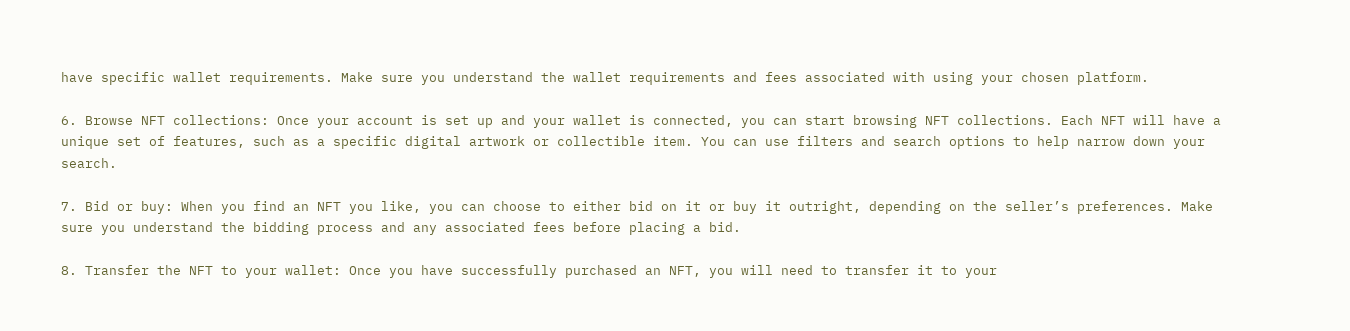have specific wallet requirements. Make sure you understand the wallet requirements and fees associated with using your chosen platform.

6. Browse NFT collections: Once your account is set up and your wallet is connected, you can start browsing NFT collections. Each NFT will have a unique set of features, such as a specific digital artwork or collectible item. You can use filters and search options to help narrow down your search.

7. Bid or buy: When you find an NFT you like, you can choose to either bid on it or buy it outright, depending on the seller’s preferences. Make sure you understand the bidding process and any associated fees before placing a bid.

8. Transfer the NFT to your wallet: Once you have successfully purchased an NFT, you will need to transfer it to your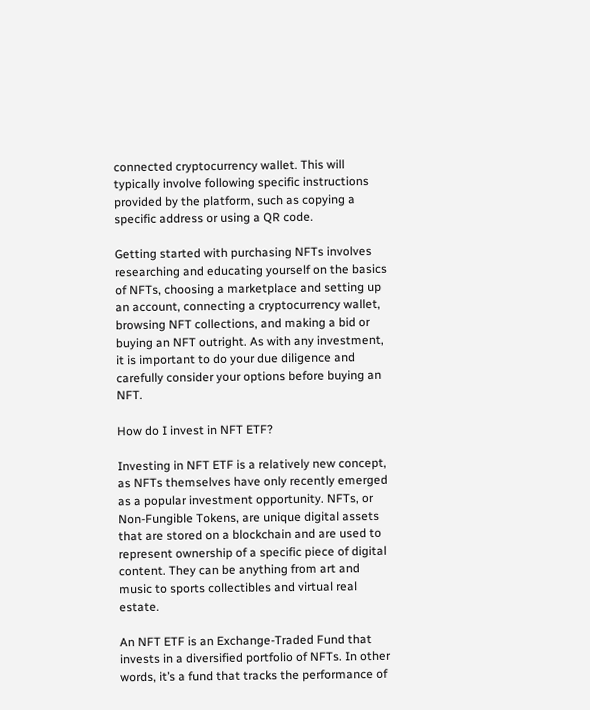connected cryptocurrency wallet. This will typically involve following specific instructions provided by the platform, such as copying a specific address or using a QR code.

Getting started with purchasing NFTs involves researching and educating yourself on the basics of NFTs, choosing a marketplace and setting up an account, connecting a cryptocurrency wallet, browsing NFT collections, and making a bid or buying an NFT outright. As with any investment, it is important to do your due diligence and carefully consider your options before buying an NFT.

How do I invest in NFT ETF?

Investing in NFT ETF is a relatively new concept, as NFTs themselves have only recently emerged as a popular investment opportunity. NFTs, or Non-Fungible Tokens, are unique digital assets that are stored on a blockchain and are used to represent ownership of a specific piece of digital content. They can be anything from art and music to sports collectibles and virtual real estate.

An NFT ETF is an Exchange-Traded Fund that invests in a diversified portfolio of NFTs. In other words, it’s a fund that tracks the performance of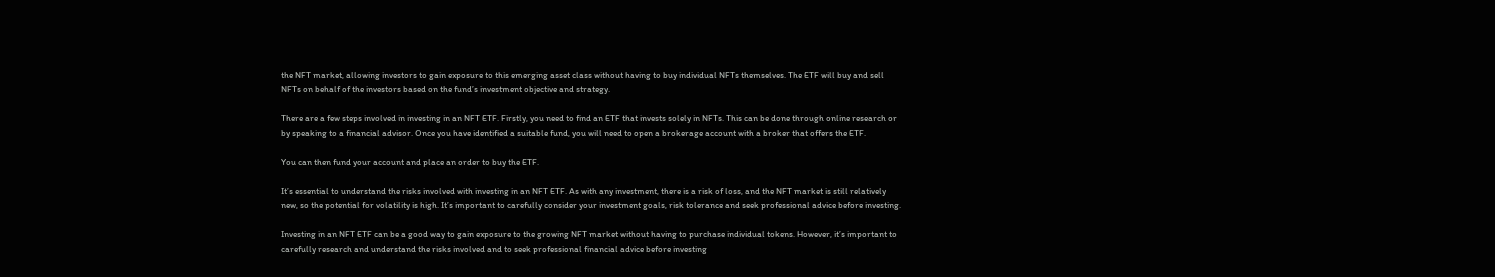the NFT market, allowing investors to gain exposure to this emerging asset class without having to buy individual NFTs themselves. The ETF will buy and sell NFTs on behalf of the investors based on the fund’s investment objective and strategy.

There are a few steps involved in investing in an NFT ETF. Firstly, you need to find an ETF that invests solely in NFTs. This can be done through online research or by speaking to a financial advisor. Once you have identified a suitable fund, you will need to open a brokerage account with a broker that offers the ETF.

You can then fund your account and place an order to buy the ETF.

It’s essential to understand the risks involved with investing in an NFT ETF. As with any investment, there is a risk of loss, and the NFT market is still relatively new, so the potential for volatility is high. It’s important to carefully consider your investment goals, risk tolerance and seek professional advice before investing.

Investing in an NFT ETF can be a good way to gain exposure to the growing NFT market without having to purchase individual tokens. However, it’s important to carefully research and understand the risks involved and to seek professional financial advice before investing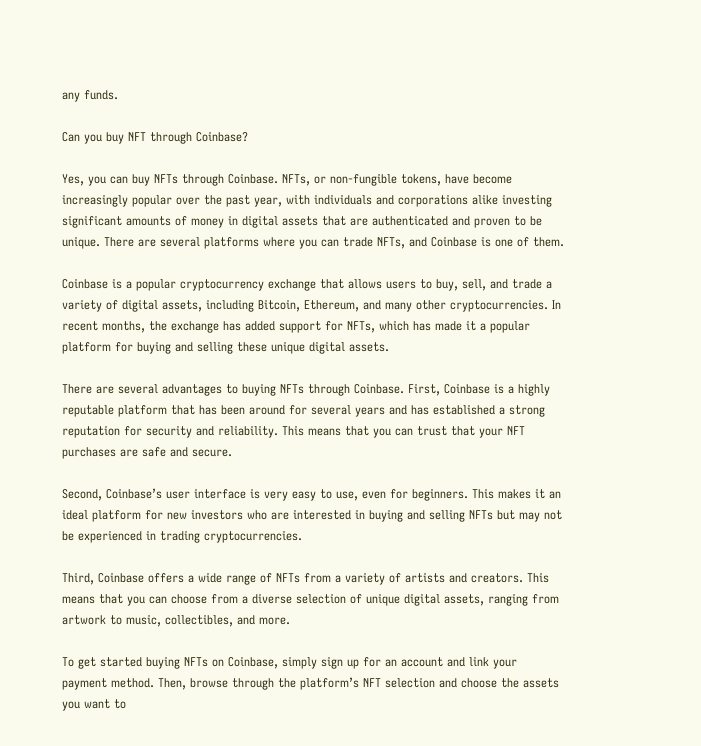any funds.

Can you buy NFT through Coinbase?

Yes, you can buy NFTs through Coinbase. NFTs, or non-fungible tokens, have become increasingly popular over the past year, with individuals and corporations alike investing significant amounts of money in digital assets that are authenticated and proven to be unique. There are several platforms where you can trade NFTs, and Coinbase is one of them.

Coinbase is a popular cryptocurrency exchange that allows users to buy, sell, and trade a variety of digital assets, including Bitcoin, Ethereum, and many other cryptocurrencies. In recent months, the exchange has added support for NFTs, which has made it a popular platform for buying and selling these unique digital assets.

There are several advantages to buying NFTs through Coinbase. First, Coinbase is a highly reputable platform that has been around for several years and has established a strong reputation for security and reliability. This means that you can trust that your NFT purchases are safe and secure.

Second, Coinbase’s user interface is very easy to use, even for beginners. This makes it an ideal platform for new investors who are interested in buying and selling NFTs but may not be experienced in trading cryptocurrencies.

Third, Coinbase offers a wide range of NFTs from a variety of artists and creators. This means that you can choose from a diverse selection of unique digital assets, ranging from artwork to music, collectibles, and more.

To get started buying NFTs on Coinbase, simply sign up for an account and link your payment method. Then, browse through the platform’s NFT selection and choose the assets you want to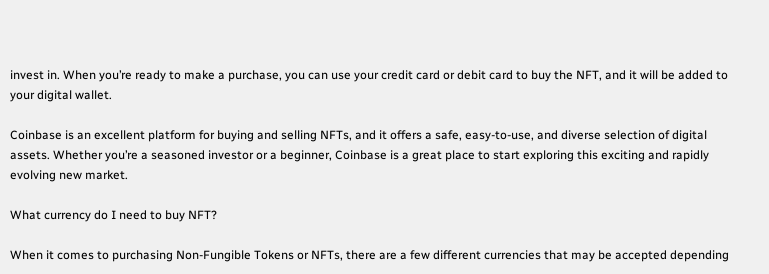invest in. When you’re ready to make a purchase, you can use your credit card or debit card to buy the NFT, and it will be added to your digital wallet.

Coinbase is an excellent platform for buying and selling NFTs, and it offers a safe, easy-to-use, and diverse selection of digital assets. Whether you’re a seasoned investor or a beginner, Coinbase is a great place to start exploring this exciting and rapidly evolving new market.

What currency do I need to buy NFT?

When it comes to purchasing Non-Fungible Tokens or NFTs, there are a few different currencies that may be accepted depending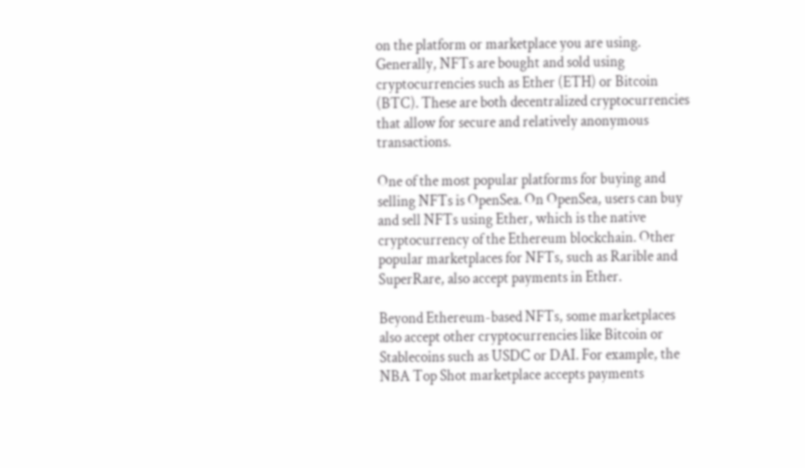on the platform or marketplace you are using. Generally, NFTs are bought and sold using cryptocurrencies such as Ether (ETH) or Bitcoin (BTC). These are both decentralized cryptocurrencies that allow for secure and relatively anonymous transactions.

One of the most popular platforms for buying and selling NFTs is OpenSea. On OpenSea, users can buy and sell NFTs using Ether, which is the native cryptocurrency of the Ethereum blockchain. Other popular marketplaces for NFTs, such as Rarible and SuperRare, also accept payments in Ether.

Beyond Ethereum-based NFTs, some marketplaces also accept other cryptocurrencies like Bitcoin or Stablecoins such as USDC or DAI. For example, the NBA Top Shot marketplace accepts payments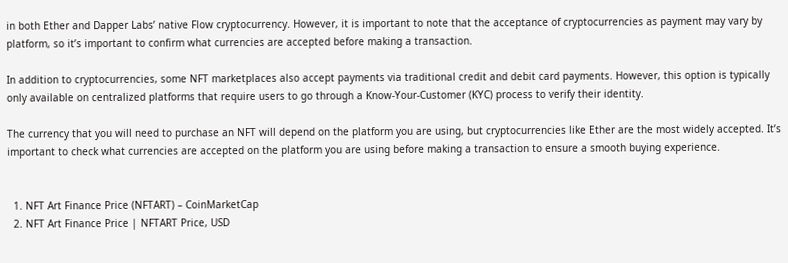in both Ether and Dapper Labs’ native Flow cryptocurrency. However, it is important to note that the acceptance of cryptocurrencies as payment may vary by platform, so it’s important to confirm what currencies are accepted before making a transaction.

In addition to cryptocurrencies, some NFT marketplaces also accept payments via traditional credit and debit card payments. However, this option is typically only available on centralized platforms that require users to go through a Know-Your-Customer (KYC) process to verify their identity.

The currency that you will need to purchase an NFT will depend on the platform you are using, but cryptocurrencies like Ether are the most widely accepted. It’s important to check what currencies are accepted on the platform you are using before making a transaction to ensure a smooth buying experience.


  1. NFT Art Finance Price (NFTART) – CoinMarketCap
  2. NFT Art Finance Price | NFTART Price, USD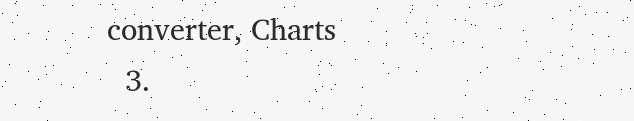converter, Charts
  3.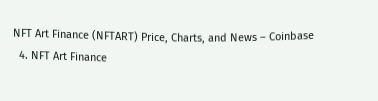NFT Art Finance (NFTART) Price, Charts, and News – Coinbase
  4. NFT Art Finance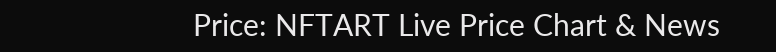Price: NFTART Live Price Chart & News